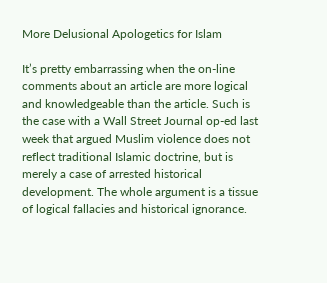More Delusional Apologetics for Islam

It’s pretty embarrassing when the on-line comments about an article are more logical and knowledgeable than the article. Such is the case with a Wall Street Journal op-ed last week that argued Muslim violence does not reflect traditional Islamic doctrine, but is merely a case of arrested historical development. The whole argument is a tissue of logical fallacies and historical ignorance.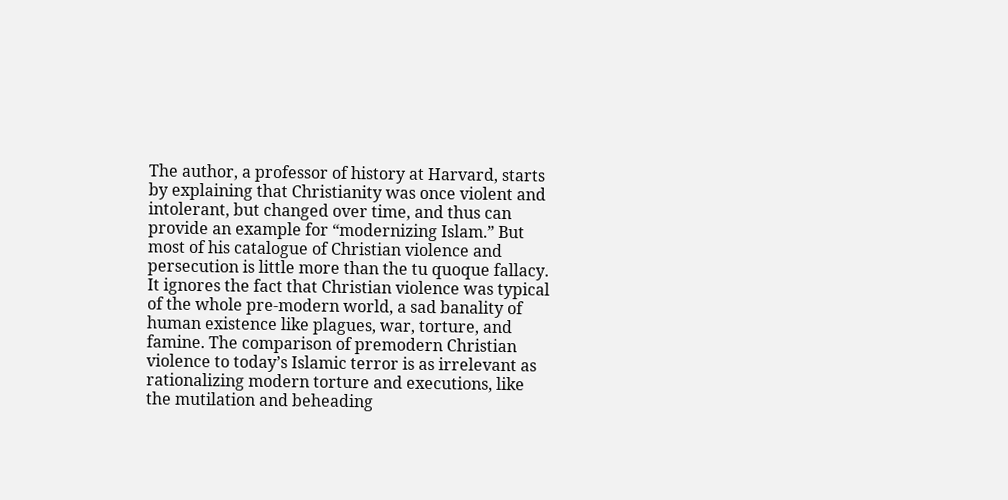The author, a professor of history at Harvard, starts by explaining that Christianity was once violent and intolerant, but changed over time, and thus can provide an example for “modernizing Islam.” But most of his catalogue of Christian violence and persecution is little more than the tu quoque fallacy. It ignores the fact that Christian violence was typical of the whole pre-modern world, a sad banality of human existence like plagues, war, torture, and famine. The comparison of premodern Christian violence to today’s Islamic terror is as irrelevant as rationalizing modern torture and executions, like the mutilation and beheading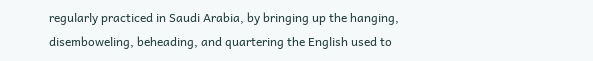regularly practiced in Saudi Arabia, by bringing up the hanging, disemboweling, beheading, and quartering the English used to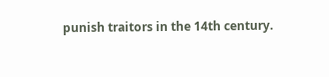punish traitors in the 14th century.